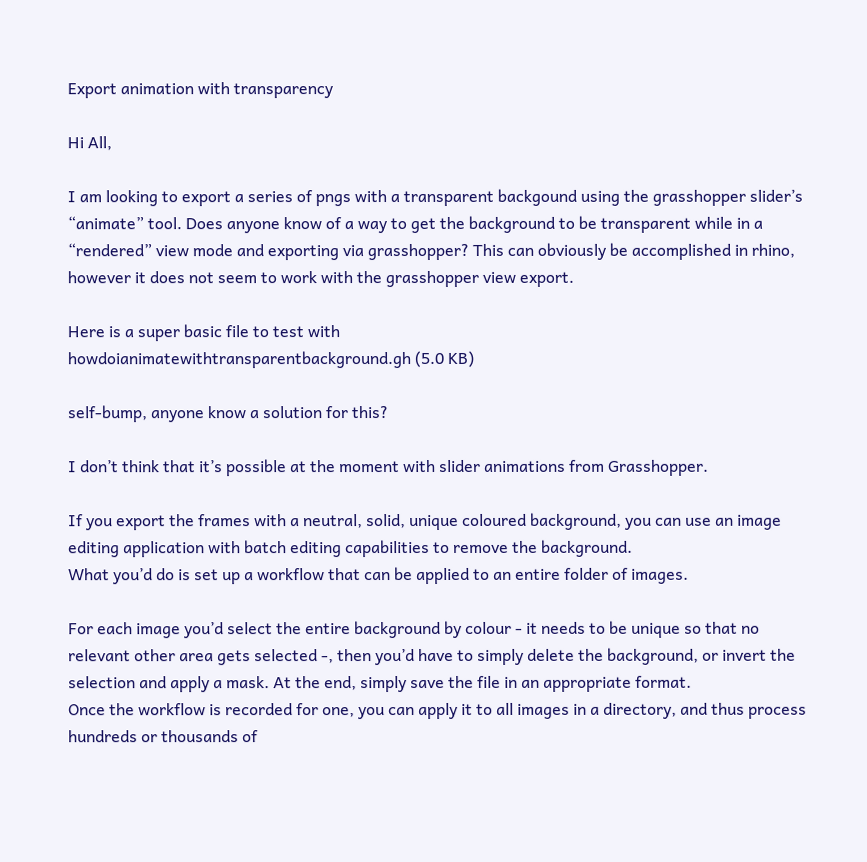Export animation with transparency

Hi All,

I am looking to export a series of pngs with a transparent backgound using the grasshopper slider’s “animate” tool. Does anyone know of a way to get the background to be transparent while in a “rendered” view mode and exporting via grasshopper? This can obviously be accomplished in rhino, however it does not seem to work with the grasshopper view export.

Here is a super basic file to test with
howdoianimatewithtransparentbackground.gh (5.0 KB)

self-bump, anyone know a solution for this?

I don’t think that it’s possible at the moment with slider animations from Grasshopper.

If you export the frames with a neutral, solid, unique coloured background, you can use an image editing application with batch editing capabilities to remove the background.
What you’d do is set up a workflow that can be applied to an entire folder of images.

For each image you’d select the entire background by colour - it needs to be unique so that no relevant other area gets selected -, then you’d have to simply delete the background, or invert the selection and apply a mask. At the end, simply save the file in an appropriate format.
Once the workflow is recorded for one, you can apply it to all images in a directory, and thus process hundreds or thousands of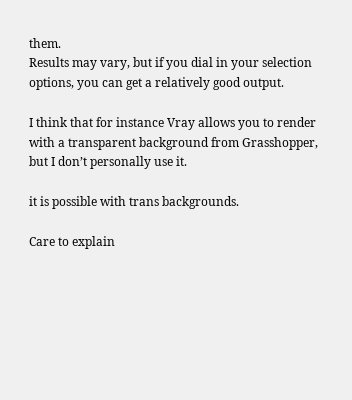them.
Results may vary, but if you dial in your selection options, you can get a relatively good output.

I think that for instance Vray allows you to render with a transparent background from Grasshopper, but I don’t personally use it.

it is possible with trans backgrounds.

Care to explain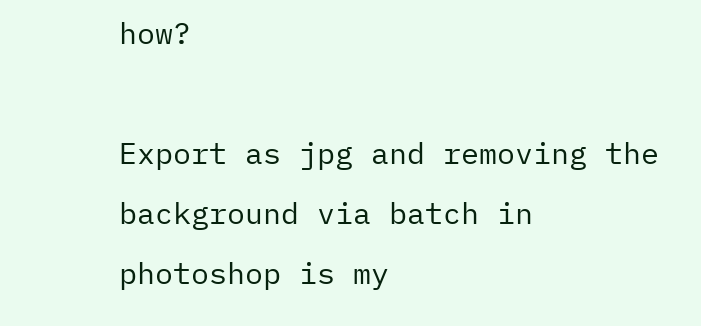how?

Export as jpg and removing the background via batch in photoshop is my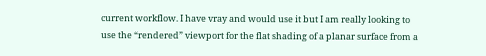current workflow. I have vray and would use it but I am really looking to use the “rendered” viewport for the flat shading of a planar surface from a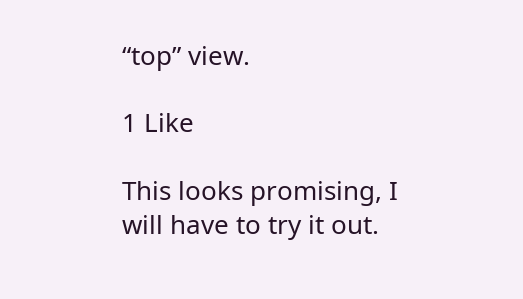“top” view.

1 Like

This looks promising, I will have to try it out.